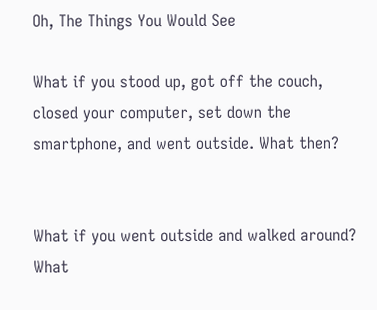Oh, The Things You Would See

What if you stood up, got off the couch, closed your computer, set down the smartphone, and went outside. What then?


What if you went outside and walked around? What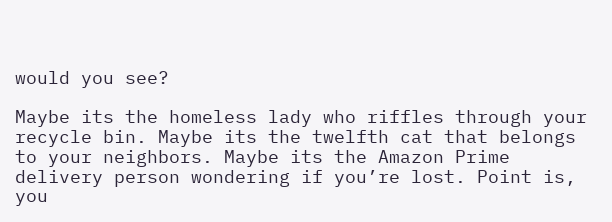would you see?

Maybe its the homeless lady who riffles through your recycle bin. Maybe its the twelfth cat that belongs to your neighbors. Maybe its the Amazon Prime delivery person wondering if you’re lost. Point is, you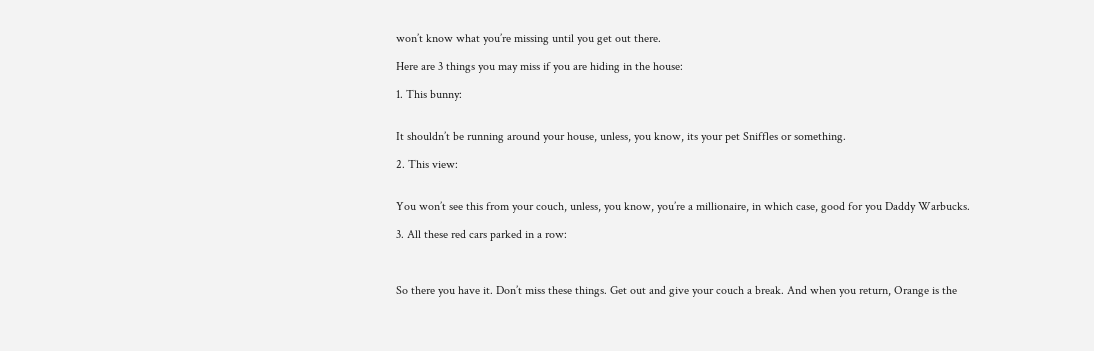won’t know what you’re missing until you get out there.

Here are 3 things you may miss if you are hiding in the house:

1. This bunny:


It shouldn’t be running around your house, unless, you know, its your pet Sniffles or something.

2. This view:


You won’t see this from your couch, unless, you know, you’re a millionaire, in which case, good for you Daddy Warbucks.

3. All these red cars parked in a row:



So there you have it. Don’t miss these things. Get out and give your couch a break. And when you return, Orange is the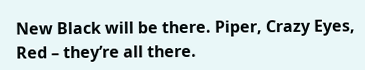New Black will be there. Piper, Crazy Eyes, Red – they’re all there.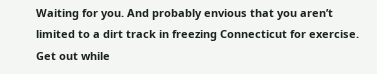Waiting for you. And probably envious that you aren’t limited to a dirt track in freezing Connecticut for exercise. Get out while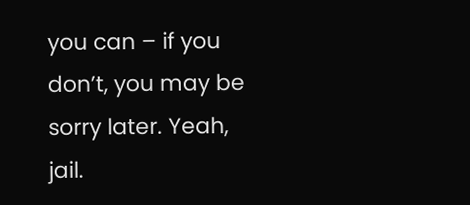you can – if you don’t, you may be sorry later. Yeah, jail.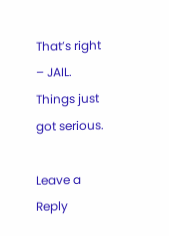That’s right – JAIL. Things just got serious.

Leave a Reply